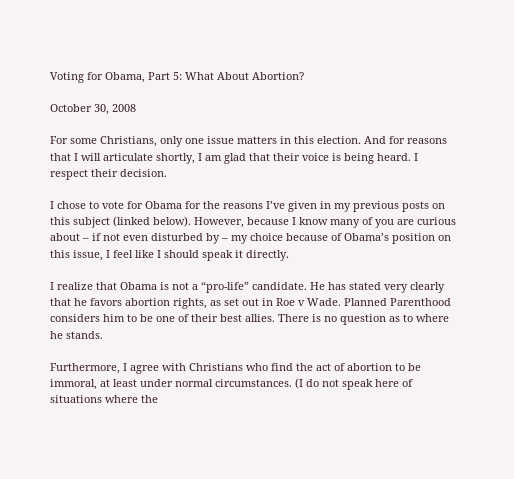Voting for Obama, Part 5: What About Abortion?

October 30, 2008

For some Christians, only one issue matters in this election. And for reasons that I will articulate shortly, I am glad that their voice is being heard. I respect their decision.

I chose to vote for Obama for the reasons I’ve given in my previous posts on this subject (linked below). However, because I know many of you are curious about – if not even disturbed by – my choice because of Obama’s position on this issue, I feel like I should speak it directly.

I realize that Obama is not a “pro-life” candidate. He has stated very clearly that he favors abortion rights, as set out in Roe v Wade. Planned Parenthood considers him to be one of their best allies. There is no question as to where he stands.

Furthermore, I agree with Christians who find the act of abortion to be immoral, at least under normal circumstances. (I do not speak here of situations where the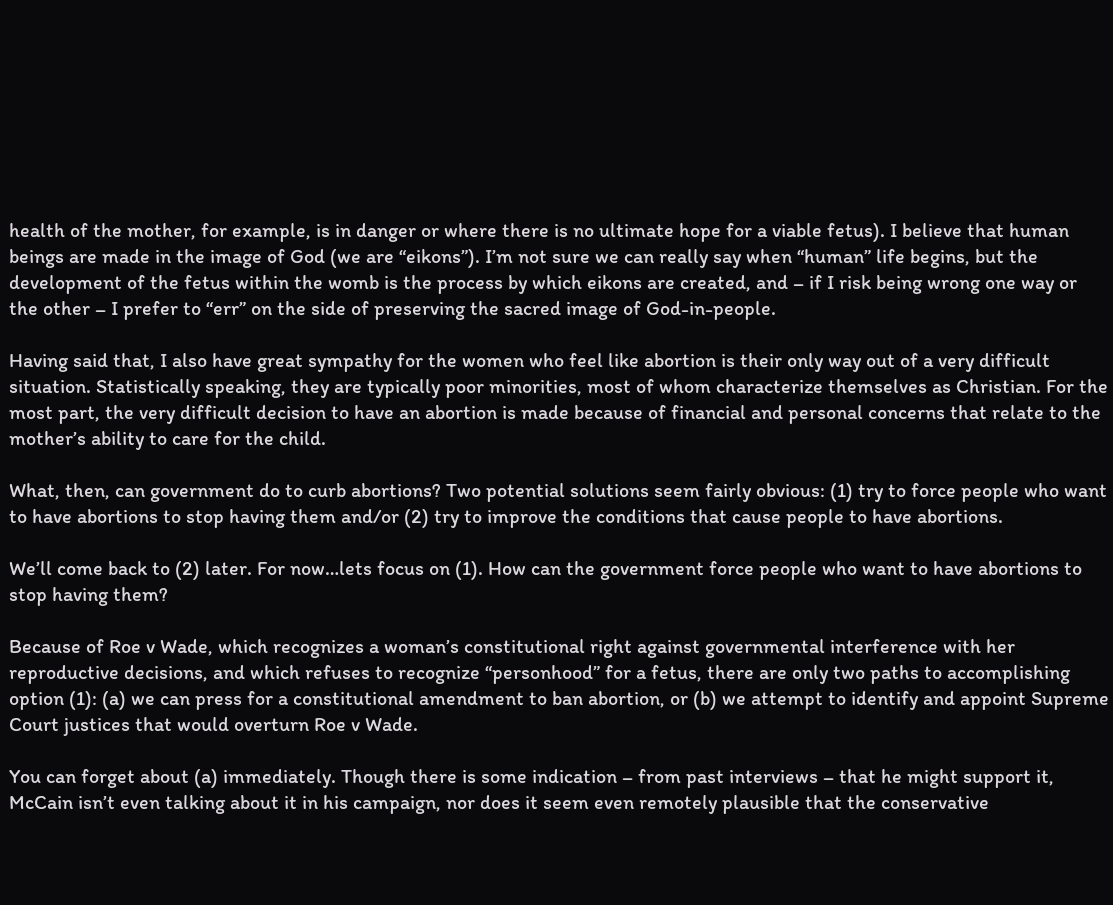health of the mother, for example, is in danger or where there is no ultimate hope for a viable fetus). I believe that human beings are made in the image of God (we are “eikons”). I’m not sure we can really say when “human” life begins, but the development of the fetus within the womb is the process by which eikons are created, and – if I risk being wrong one way or the other – I prefer to “err” on the side of preserving the sacred image of God-in-people.

Having said that, I also have great sympathy for the women who feel like abortion is their only way out of a very difficult situation. Statistically speaking, they are typically poor minorities, most of whom characterize themselves as Christian. For the most part, the very difficult decision to have an abortion is made because of financial and personal concerns that relate to the mother’s ability to care for the child.

What, then, can government do to curb abortions? Two potential solutions seem fairly obvious: (1) try to force people who want to have abortions to stop having them and/or (2) try to improve the conditions that cause people to have abortions.

We’ll come back to (2) later. For now…lets focus on (1). How can the government force people who want to have abortions to stop having them?

Because of Roe v Wade, which recognizes a woman’s constitutional right against governmental interference with her reproductive decisions, and which refuses to recognize “personhood” for a fetus, there are only two paths to accomplishing option (1): (a) we can press for a constitutional amendment to ban abortion, or (b) we attempt to identify and appoint Supreme Court justices that would overturn Roe v Wade.

You can forget about (a) immediately. Though there is some indication – from past interviews – that he might support it, McCain isn’t even talking about it in his campaign, nor does it seem even remotely plausible that the conservative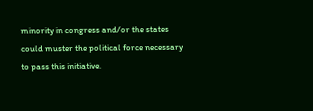minority in congress and/or the states could muster the political force necessary to pass this initiative.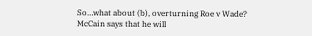So…what about (b), overturning Roe v Wade? McCain says that he will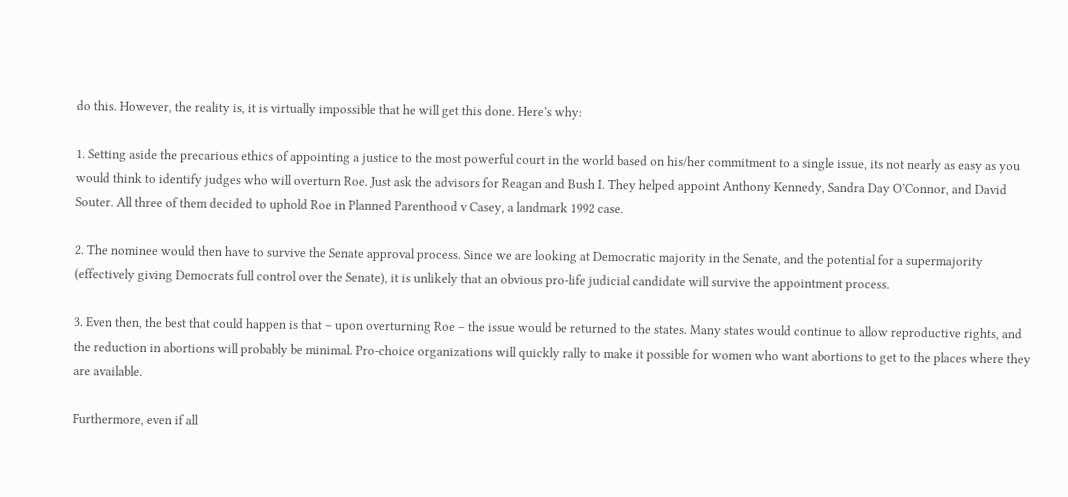do this. However, the reality is, it is virtually impossible that he will get this done. Here’s why:

1. Setting aside the precarious ethics of appointing a justice to the most powerful court in the world based on his/her commitment to a single issue, its not nearly as easy as you would think to identify judges who will overturn Roe. Just ask the advisors for Reagan and Bush I. They helped appoint Anthony Kennedy, Sandra Day O’Connor, and David Souter. All three of them decided to uphold Roe in Planned Parenthood v Casey, a landmark 1992 case.

2. The nominee would then have to survive the Senate approval process. Since we are looking at Democratic majority in the Senate, and the potential for a supermajority (effectively giving Democrats full control over the Senate), it is unlikely that an obvious pro-life judicial candidate will survive the appointment process.

3. Even then, the best that could happen is that – upon overturning Roe – the issue would be returned to the states. Many states would continue to allow reproductive rights, and the reduction in abortions will probably be minimal. Pro-choice organizations will quickly rally to make it possible for women who want abortions to get to the places where they are available.

Furthermore, even if all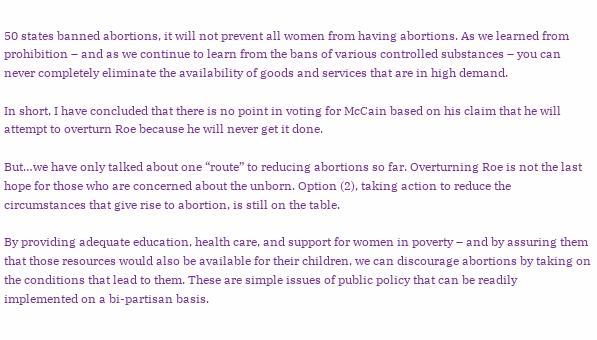50 states banned abortions, it will not prevent all women from having abortions. As we learned from prohibition – and as we continue to learn from the bans of various controlled substances – you can never completely eliminate the availability of goods and services that are in high demand.

In short, I have concluded that there is no point in voting for McCain based on his claim that he will attempt to overturn Roe because he will never get it done.

But…we have only talked about one “route” to reducing abortions so far. Overturning Roe is not the last hope for those who are concerned about the unborn. Option (2), taking action to reduce the circumstances that give rise to abortion, is still on the table.

By providing adequate education, health care, and support for women in poverty – and by assuring them that those resources would also be available for their children, we can discourage abortions by taking on the conditions that lead to them. These are simple issues of public policy that can be readily implemented on a bi-partisan basis.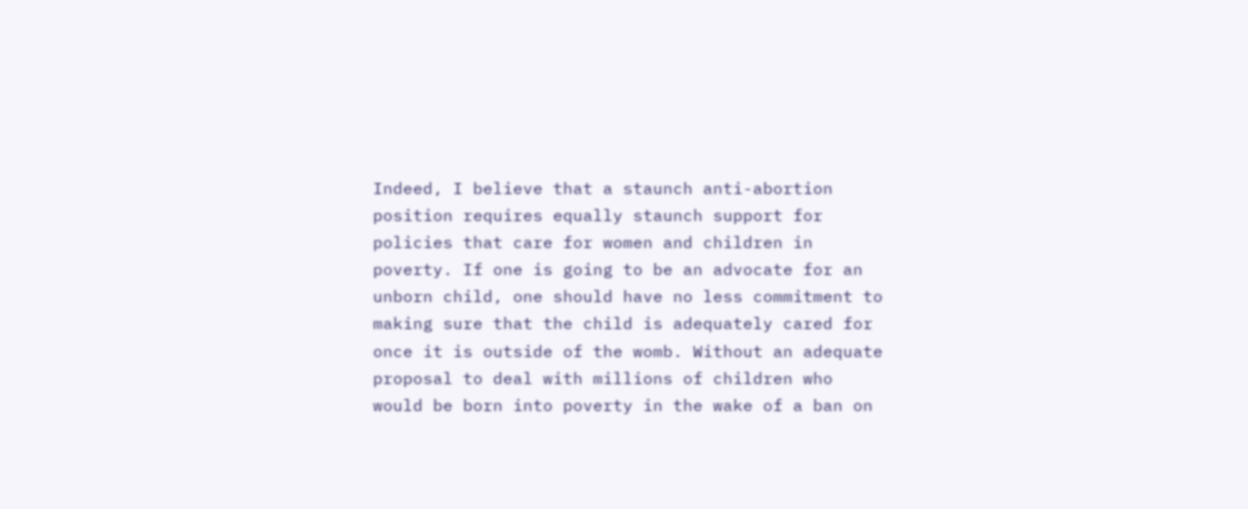Indeed, I believe that a staunch anti-abortion position requires equally staunch support for policies that care for women and children in poverty. If one is going to be an advocate for an unborn child, one should have no less commitment to making sure that the child is adequately cared for once it is outside of the womb. Without an adequate proposal to deal with millions of children who would be born into poverty in the wake of a ban on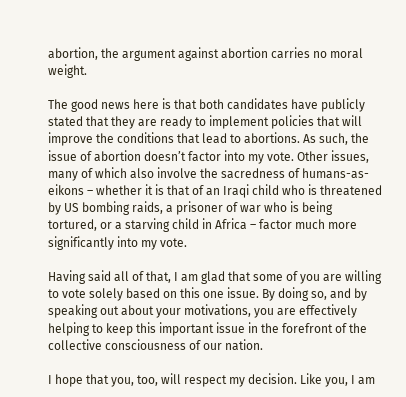abortion, the argument against abortion carries no moral weight.

The good news here is that both candidates have publicly stated that they are ready to implement policies that will improve the conditions that lead to abortions. As such, the issue of abortion doesn’t factor into my vote. Other issues, many of which also involve the sacredness of humans-as-eikons – whether it is that of an Iraqi child who is threatened by US bombing raids, a prisoner of war who is being tortured, or a starving child in Africa – factor much more significantly into my vote.

Having said all of that, I am glad that some of you are willing to vote solely based on this one issue. By doing so, and by speaking out about your motivations, you are effectively helping to keep this important issue in the forefront of the collective consciousness of our nation.

I hope that you, too, will respect my decision. Like you, I am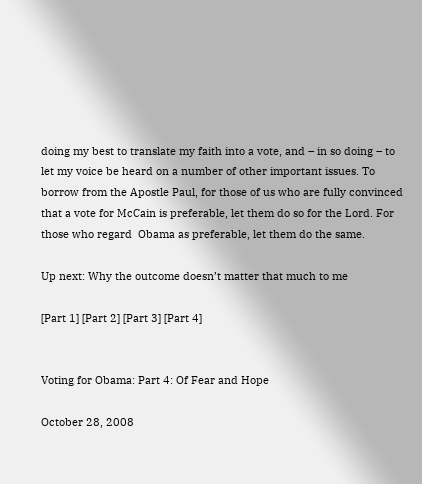doing my best to translate my faith into a vote, and – in so doing – to let my voice be heard on a number of other important issues. To borrow from the Apostle Paul, for those of us who are fully convinced that a vote for McCain is preferable, let them do so for the Lord. For those who regard  Obama as preferable, let them do the same.

Up next: Why the outcome doesn’t matter that much to me

[Part 1] [Part 2] [Part 3] [Part 4]


Voting for Obama: Part 4: Of Fear and Hope

October 28, 2008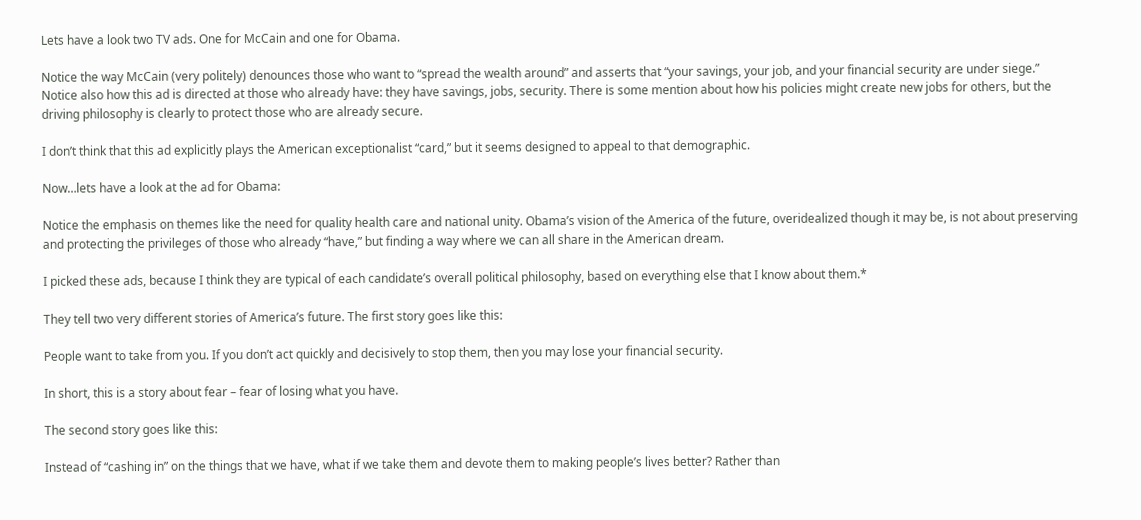Lets have a look two TV ads. One for McCain and one for Obama.

Notice the way McCain (very politely) denounces those who want to “spread the wealth around” and asserts that “your savings, your job, and your financial security are under siege.” Notice also how this ad is directed at those who already have: they have savings, jobs, security. There is some mention about how his policies might create new jobs for others, but the driving philosophy is clearly to protect those who are already secure.

I don’t think that this ad explicitly plays the American exceptionalist “card,” but it seems designed to appeal to that demographic.

Now…lets have a look at the ad for Obama:

Notice the emphasis on themes like the need for quality health care and national unity. Obama’s vision of the America of the future, overidealized though it may be, is not about preserving and protecting the privileges of those who already “have,” but finding a way where we can all share in the American dream.

I picked these ads, because I think they are typical of each candidate’s overall political philosophy, based on everything else that I know about them.*

They tell two very different stories of America’s future. The first story goes like this:

People want to take from you. If you don’t act quickly and decisively to stop them, then you may lose your financial security.

In short, this is a story about fear – fear of losing what you have.

The second story goes like this:

Instead of “cashing in” on the things that we have, what if we take them and devote them to making people’s lives better? Rather than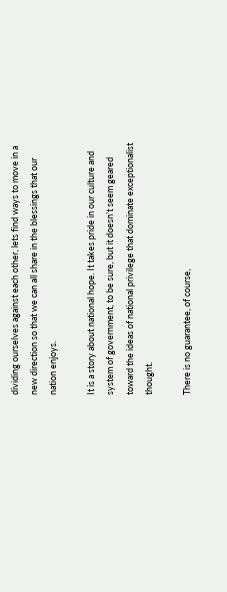dividing ourselves against each other, lets find ways to move in a new direction so that we can all share in the blessings that our nation enjoys.

It is a story about national hope. It takes pride in our culture and system of government, to be sure, but it doesn’t seem geared toward the ideas of national privilege that dominate exceptionalist thought.

There is no guarantee, of course,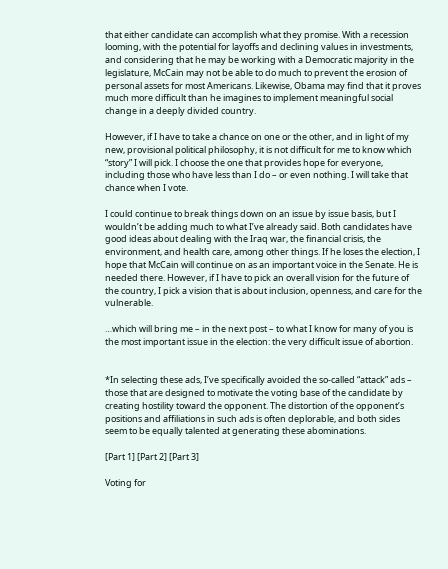that either candidate can accomplish what they promise. With a recession looming, with the potential for layoffs and declining values in investments, and considering that he may be working with a Democratic majority in the legislature, McCain may not be able to do much to prevent the erosion of personal assets for most Americans. Likewise, Obama may find that it proves much more difficult than he imagines to implement meaningful social change in a deeply divided country.

However, if I have to take a chance on one or the other, and in light of my new, provisional political philosophy, it is not difficult for me to know which “story” I will pick. I choose the one that provides hope for everyone, including those who have less than I do – or even nothing. I will take that chance when I vote.

I could continue to break things down on an issue by issue basis, but I wouldn’t be adding much to what I’ve already said. Both candidates have good ideas about dealing with the Iraq war, the financial crisis, the environment, and health care, among other things. If he loses the election, I hope that McCain will continue on as an important voice in the Senate. He is needed there. However, if I have to pick an overall vision for the future of the country, I pick a vision that is about inclusion, openness, and care for the vulnerable.

…which will bring me – in the next post – to what I know for many of you is the most important issue in the election: the very difficult issue of abortion.


*In selecting these ads, I’ve specifically avoided the so-called “attack” ads – those that are designed to motivate the voting base of the candidate by creating hostility toward the opponent. The distortion of the opponent’s positions and affiliations in such ads is often deplorable, and both sides seem to be equally talented at generating these abominations.

[Part 1] [Part 2] [Part 3]

Voting for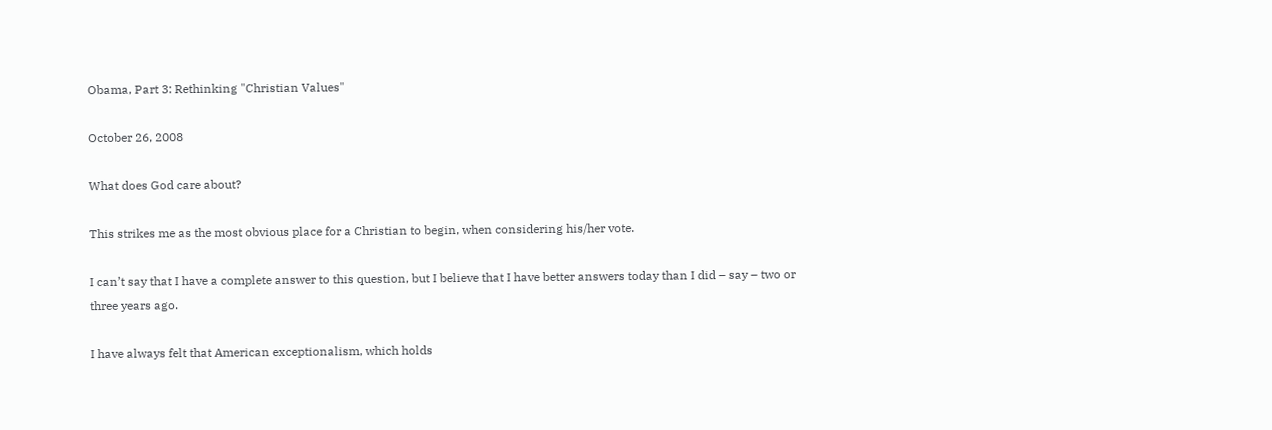Obama, Part 3: Rethinking "Christian Values"

October 26, 2008

What does God care about?

This strikes me as the most obvious place for a Christian to begin, when considering his/her vote.

I can’t say that I have a complete answer to this question, but I believe that I have better answers today than I did – say – two or three years ago.

I have always felt that American exceptionalism, which holds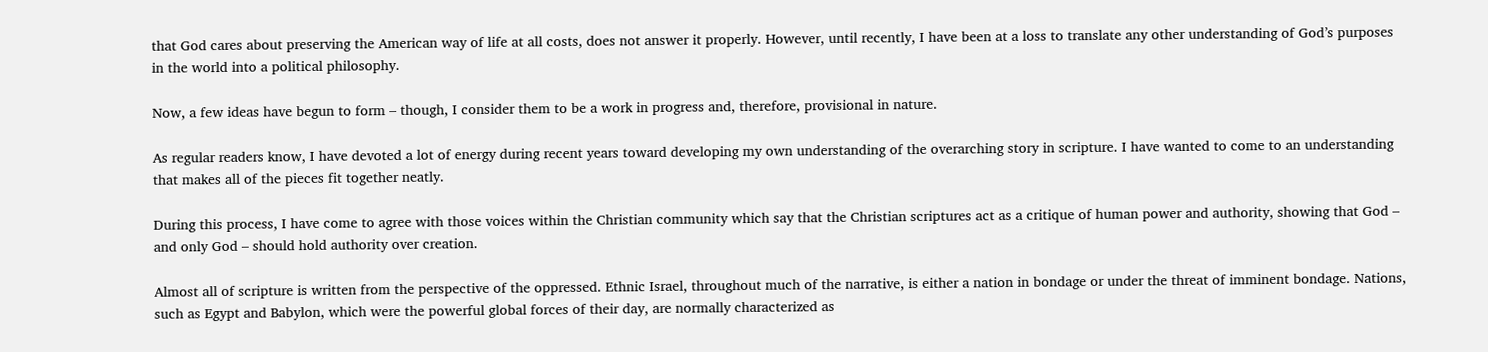that God cares about preserving the American way of life at all costs, does not answer it properly. However, until recently, I have been at a loss to translate any other understanding of God’s purposes in the world into a political philosophy.

Now, a few ideas have begun to form – though, I consider them to be a work in progress and, therefore, provisional in nature.

As regular readers know, I have devoted a lot of energy during recent years toward developing my own understanding of the overarching story in scripture. I have wanted to come to an understanding that makes all of the pieces fit together neatly.

During this process, I have come to agree with those voices within the Christian community which say that the Christian scriptures act as a critique of human power and authority, showing that God – and only God – should hold authority over creation.

Almost all of scripture is written from the perspective of the oppressed. Ethnic Israel, throughout much of the narrative, is either a nation in bondage or under the threat of imminent bondage. Nations, such as Egypt and Babylon, which were the powerful global forces of their day, are normally characterized as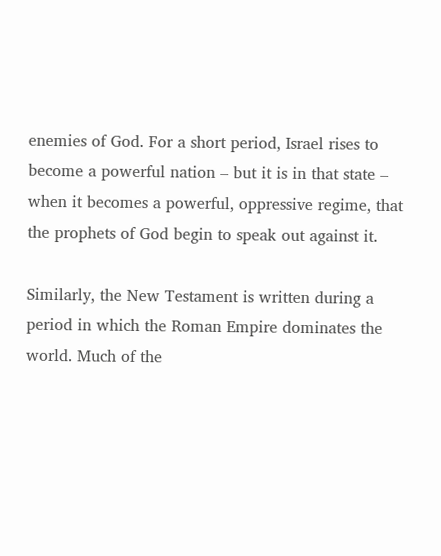enemies of God. For a short period, Israel rises to become a powerful nation – but it is in that state – when it becomes a powerful, oppressive regime, that the prophets of God begin to speak out against it.

Similarly, the New Testament is written during a period in which the Roman Empire dominates the world. Much of the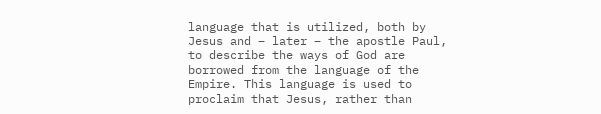language that is utilized, both by Jesus and – later – the apostle Paul, to describe the ways of God are borrowed from the language of the Empire. This language is used to proclaim that Jesus, rather than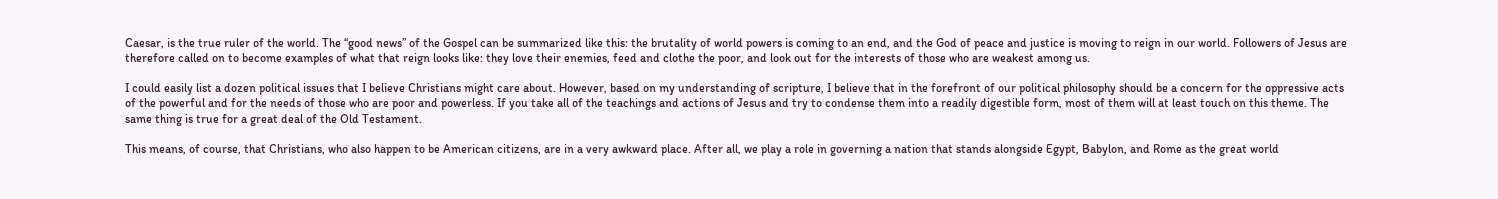Caesar, is the true ruler of the world. The “good news” of the Gospel can be summarized like this: the brutality of world powers is coming to an end, and the God of peace and justice is moving to reign in our world. Followers of Jesus are therefore called on to become examples of what that reign looks like: they love their enemies, feed and clothe the poor, and look out for the interests of those who are weakest among us.

I could easily list a dozen political issues that I believe Christians might care about. However, based on my understanding of scripture, I believe that in the forefront of our political philosophy should be a concern for the oppressive acts of the powerful and for the needs of those who are poor and powerless. If you take all of the teachings and actions of Jesus and try to condense them into a readily digestible form, most of them will at least touch on this theme. The same thing is true for a great deal of the Old Testament.

This means, of course, that Christians, who also happen to be American citizens, are in a very awkward place. After all, we play a role in governing a nation that stands alongside Egypt, Babylon, and Rome as the great world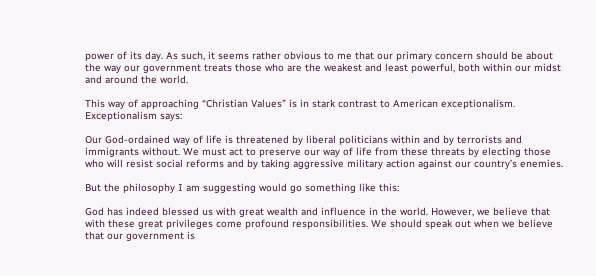power of its day. As such, it seems rather obvious to me that our primary concern should be about the way our government treats those who are the weakest and least powerful, both within our midst and around the world.

This way of approaching “Christian Values” is in stark contrast to American exceptionalism. Exceptionalism says:

Our God-ordained way of life is threatened by liberal politicians within and by terrorists and immigrants without. We must act to preserve our way of life from these threats by electing those who will resist social reforms and by taking aggressive military action against our country’s enemies.

But the philosophy I am suggesting would go something like this:

God has indeed blessed us with great wealth and influence in the world. However, we believe that with these great privileges come profound responsibilities. We should speak out when we believe that our government is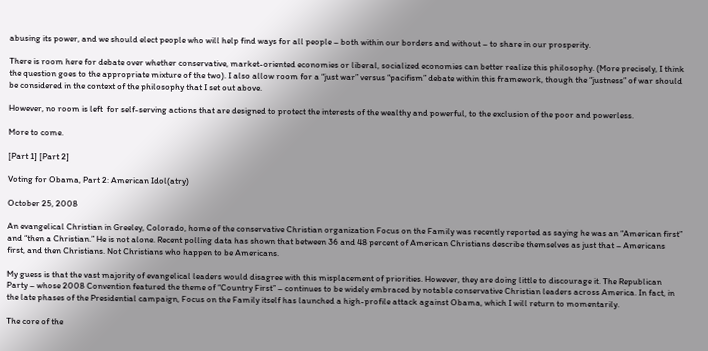abusing its power, and we should elect people who will help find ways for all people – both within our borders and without – to share in our prosperity.

There is room here for debate over whether conservative, market-oriented economies or liberal, socialized economies can better realize this philosophy. (More precisely, I think the question goes to the appropriate mixture of the two). I also allow room for a “just war” versus “pacifism” debate within this framework, though the “justness” of war should be considered in the context of the philosophy that I set out above.

However, no room is left  for self-serving actions that are designed to protect the interests of the wealthy and powerful, to the exclusion of the poor and powerless.

More to come.

[Part 1] [Part 2]

Voting for Obama, Part 2: American Idol(atry)

October 25, 2008

An evangelical Christian in Greeley, Colorado, home of the conservative Christian organization Focus on the Family was recently reported as saying he was an “American first” and “then a Christian.” He is not alone. Recent polling data has shown that between 36 and 48 percent of American Christians describe themselves as just that – Americans first, and then Christians. Not Christians who happen to be Americans.

My guess is that the vast majority of evangelical leaders would disagree with this misplacement of priorities. However, they are doing little to discourage it. The Republican Party – whose 2008 Convention featured the theme of “Country First” – continues to be widely embraced by notable conservative Christian leaders across America. In fact, in the late phases of the Presidential campaign, Focus on the Family itself has launched a high-profile attack against Obama, which I will return to momentarily.

The core of the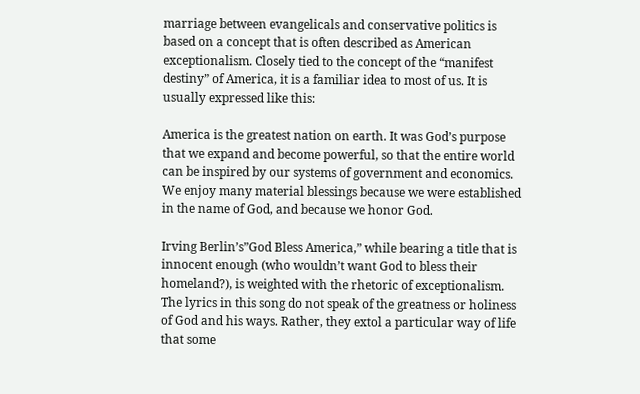marriage between evangelicals and conservative politics is based on a concept that is often described as American exceptionalism. Closely tied to the concept of the “manifest destiny” of America, it is a familiar idea to most of us. It is usually expressed like this:

America is the greatest nation on earth. It was God’s purpose that we expand and become powerful, so that the entire world can be inspired by our systems of government and economics. We enjoy many material blessings because we were established in the name of God, and because we honor God.

Irving Berlin’s”God Bless America,” while bearing a title that is innocent enough (who wouldn’t want God to bless their homeland?), is weighted with the rhetoric of exceptionalism. The lyrics in this song do not speak of the greatness or holiness of God and his ways. Rather, they extol a particular way of life that some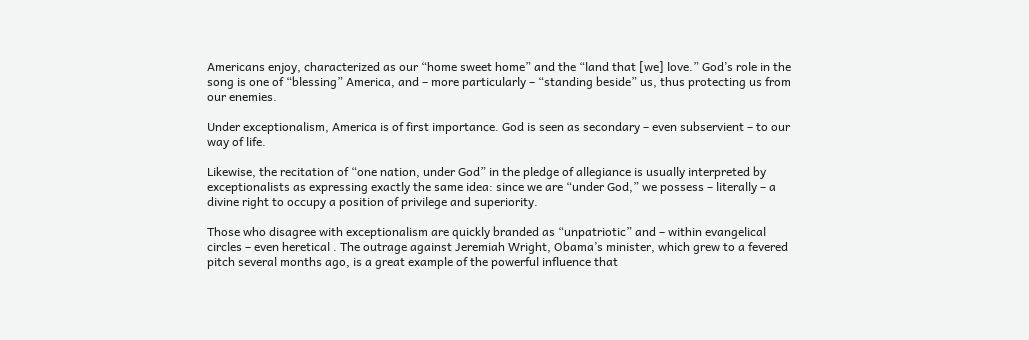Americans enjoy, characterized as our “home sweet home” and the “land that [we] love.” God’s role in the song is one of “blessing” America, and – more particularly – “standing beside” us, thus protecting us from our enemies.

Under exceptionalism, America is of first importance. God is seen as secondary – even subservient – to our way of life.

Likewise, the recitation of “one nation, under God” in the pledge of allegiance is usually interpreted by exceptionalists as expressing exactly the same idea: since we are “under God,” we possess – literally – a divine right to occupy a position of privilege and superiority.

Those who disagree with exceptionalism are quickly branded as “unpatriotic” and – within evangelical circles – even heretical . The outrage against Jeremiah Wright, Obama’s minister, which grew to a fevered pitch several months ago, is a great example of the powerful influence that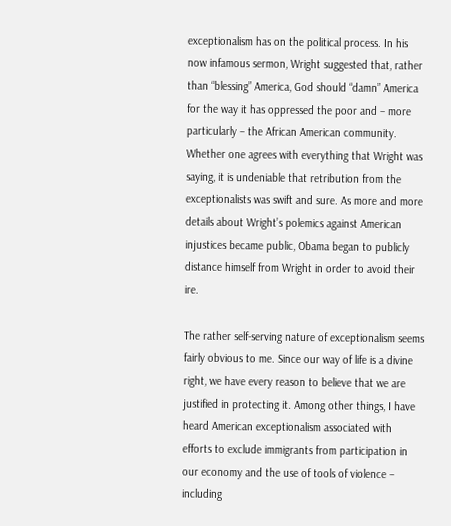exceptionalism has on the political process. In his now infamous sermon, Wright suggested that, rather than “blessing” America, God should “damn” America for the way it has oppressed the poor and – more particularly – the African American community. Whether one agrees with everything that Wright was saying, it is undeniable that retribution from the exceptionalists was swift and sure. As more and more details about Wright’s polemics against American injustices became public, Obama began to publicly distance himself from Wright in order to avoid their ire.

The rather self-serving nature of exceptionalism seems fairly obvious to me. Since our way of life is a divine right, we have every reason to believe that we are justified in protecting it. Among other things, I have heard American exceptionalism associated with efforts to exclude immigrants from participation in our economy and the use of tools of violence – including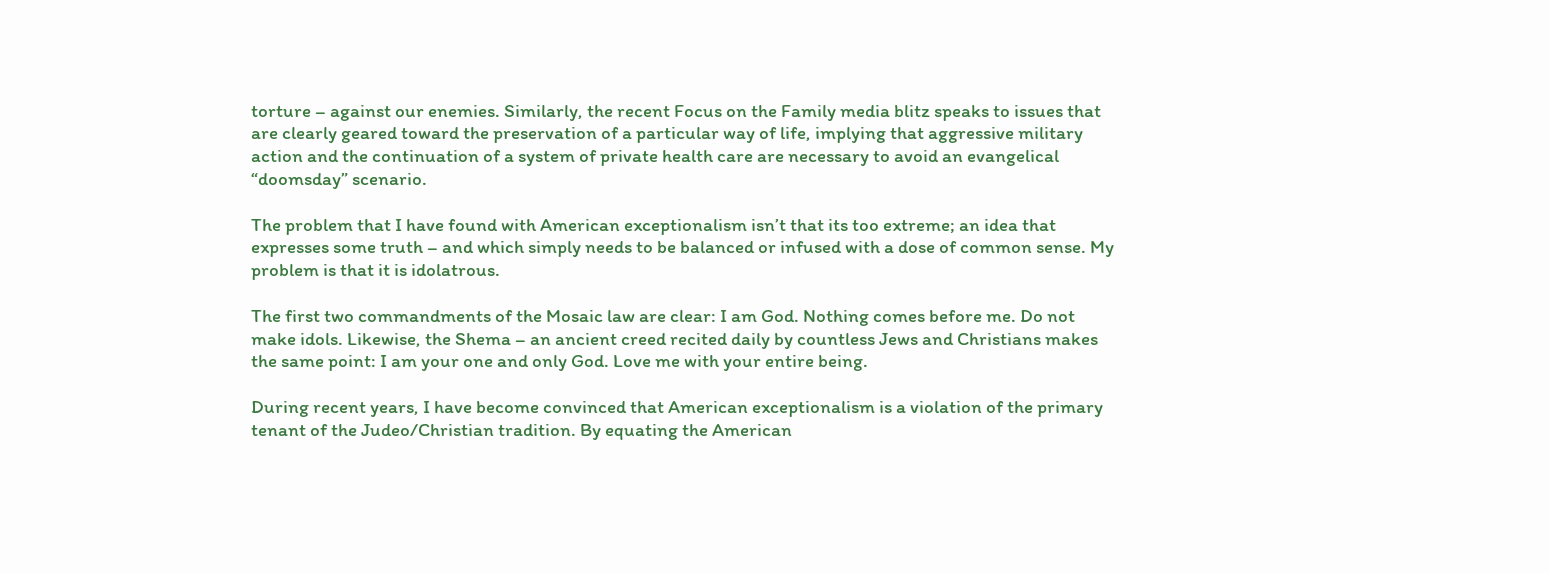torture – against our enemies. Similarly, the recent Focus on the Family media blitz speaks to issues that are clearly geared toward the preservation of a particular way of life, implying that aggressive military action and the continuation of a system of private health care are necessary to avoid an evangelical “doomsday” scenario.

The problem that I have found with American exceptionalism isn’t that its too extreme; an idea that expresses some truth – and which simply needs to be balanced or infused with a dose of common sense. My problem is that it is idolatrous.

The first two commandments of the Mosaic law are clear: I am God. Nothing comes before me. Do not make idols. Likewise, the Shema – an ancient creed recited daily by countless Jews and Christians makes the same point: I am your one and only God. Love me with your entire being.

During recent years, I have become convinced that American exceptionalism is a violation of the primary tenant of the Judeo/Christian tradition. By equating the American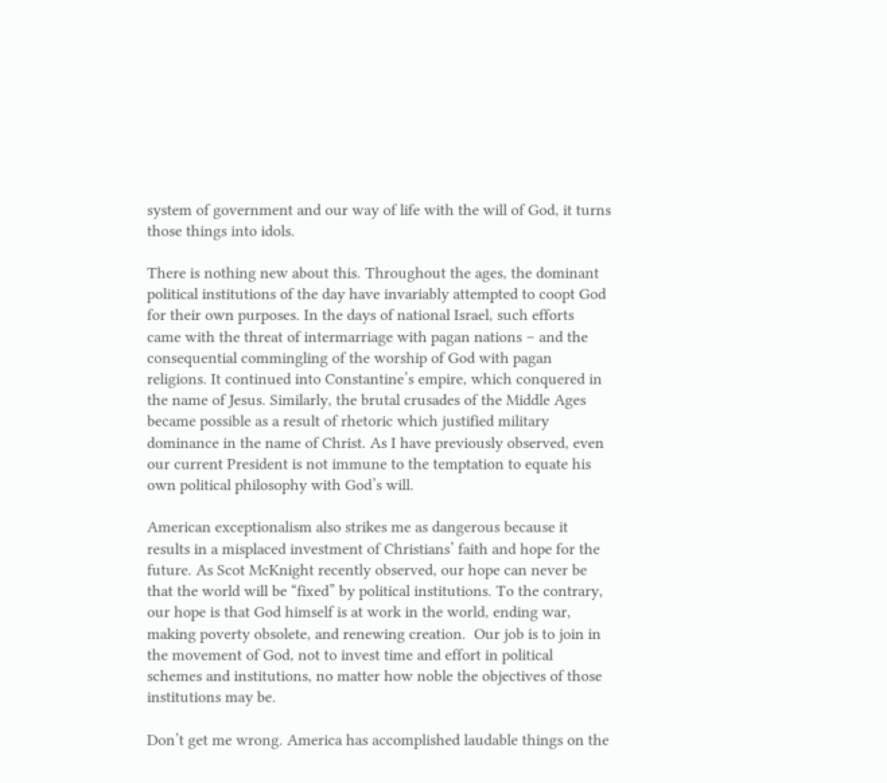system of government and our way of life with the will of God, it turns those things into idols.

There is nothing new about this. Throughout the ages, the dominant political institutions of the day have invariably attempted to coopt God for their own purposes. In the days of national Israel, such efforts came with the threat of intermarriage with pagan nations – and the consequential commingling of the worship of God with pagan religions. It continued into Constantine’s empire, which conquered in the name of Jesus. Similarly, the brutal crusades of the Middle Ages became possible as a result of rhetoric which justified military dominance in the name of Christ. As I have previously observed, even our current President is not immune to the temptation to equate his own political philosophy with God’s will.

American exceptionalism also strikes me as dangerous because it results in a misplaced investment of Christians’ faith and hope for the future. As Scot McKnight recently observed, our hope can never be that the world will be “fixed” by political institutions. To the contrary, our hope is that God himself is at work in the world, ending war, making poverty obsolete, and renewing creation.  Our job is to join in the movement of God, not to invest time and effort in political schemes and institutions, no matter how noble the objectives of those institutions may be.

Don’t get me wrong. America has accomplished laudable things on the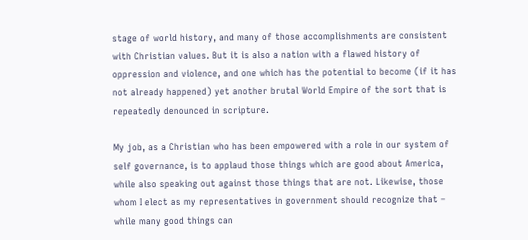stage of world history, and many of those accomplishments are consistent with Christian values. But it is also a nation with a flawed history of oppression and violence, and one which has the potential to become (if it has not already happened) yet another brutal World Empire of the sort that is repeatedly denounced in scripture.

My job, as a Christian who has been empowered with a role in our system of self governance, is to applaud those things which are good about America, while also speaking out against those things that are not. Likewise, those whom I elect as my representatives in government should recognize that – while many good things can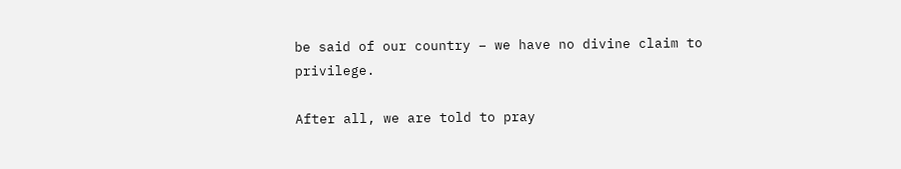be said of our country – we have no divine claim to privilege.

After all, we are told to pray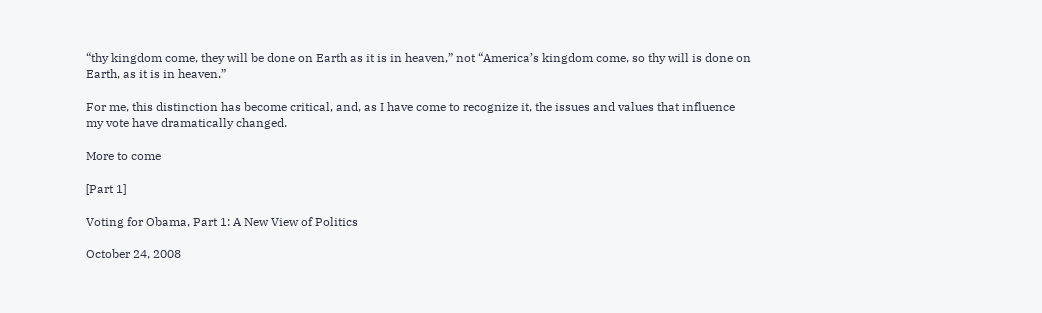“thy kingdom come, they will be done on Earth as it is in heaven,” not “America’s kingdom come, so thy will is done on Earth, as it is in heaven.”

For me, this distinction has become critical, and, as I have come to recognize it, the issues and values that influence my vote have dramatically changed.

More to come

[Part 1]

Voting for Obama, Part 1: A New View of Politics

October 24, 2008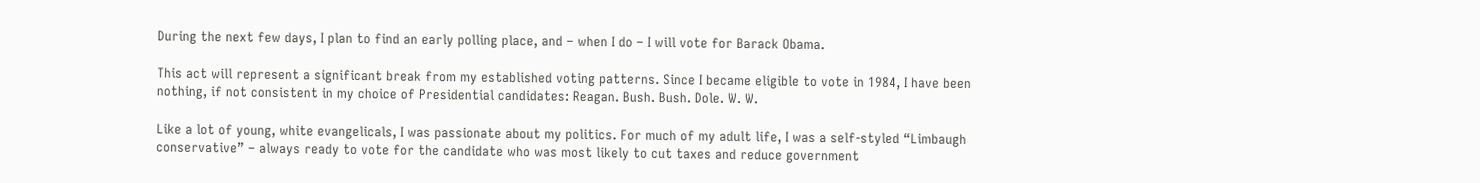During the next few days, I plan to find an early polling place, and – when I do – I will vote for Barack Obama.

This act will represent a significant break from my established voting patterns. Since I became eligible to vote in 1984, I have been nothing, if not consistent in my choice of Presidential candidates: Reagan. Bush. Bush. Dole. W. W.

Like a lot of young, white evangelicals, I was passionate about my politics. For much of my adult life, I was a self-styled “Limbaugh conservative” – always ready to vote for the candidate who was most likely to cut taxes and reduce government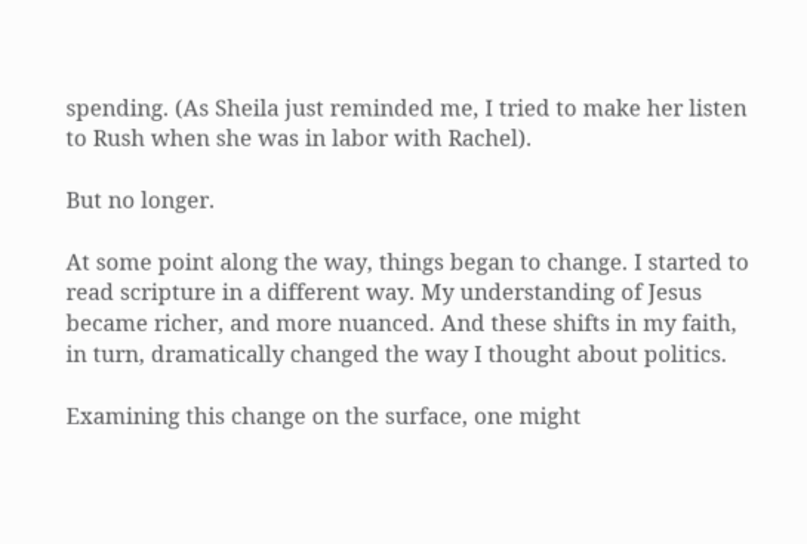spending. (As Sheila just reminded me, I tried to make her listen to Rush when she was in labor with Rachel).

But no longer.

At some point along the way, things began to change. I started to read scripture in a different way. My understanding of Jesus became richer, and more nuanced. And these shifts in my faith, in turn, dramatically changed the way I thought about politics.

Examining this change on the surface, one might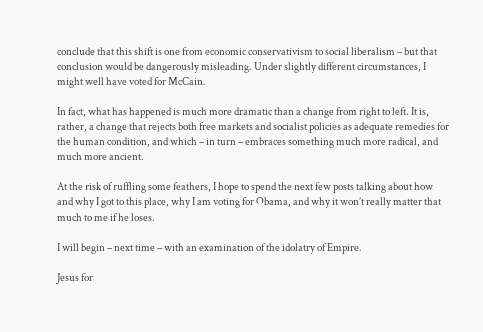conclude that this shift is one from economic conservativism to social liberalism – but that conclusion would be dangerously misleading. Under slightly different circumstances, I might well have voted for McCain.

In fact, what has happened is much more dramatic than a change from right to left. It is, rather, a change that rejects both free markets and socialist policies as adequate remedies for the human condition, and which – in turn – embraces something much more radical, and much more ancient.

At the risk of ruffling some feathers, I hope to spend the next few posts talking about how and why I got to this place, why I am voting for Obama, and why it won’t really matter that much to me if he loses.

I will begin – next time – with an examination of the idolatry of Empire.

Jesus for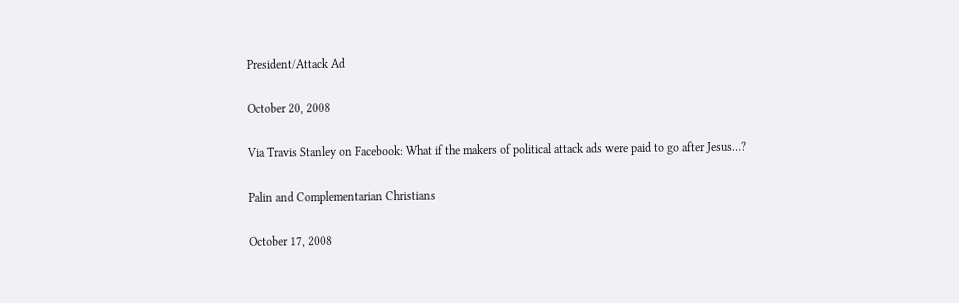President/Attack Ad

October 20, 2008

Via Travis Stanley on Facebook: What if the makers of political attack ads were paid to go after Jesus…?

Palin and Complementarian Christians

October 17, 2008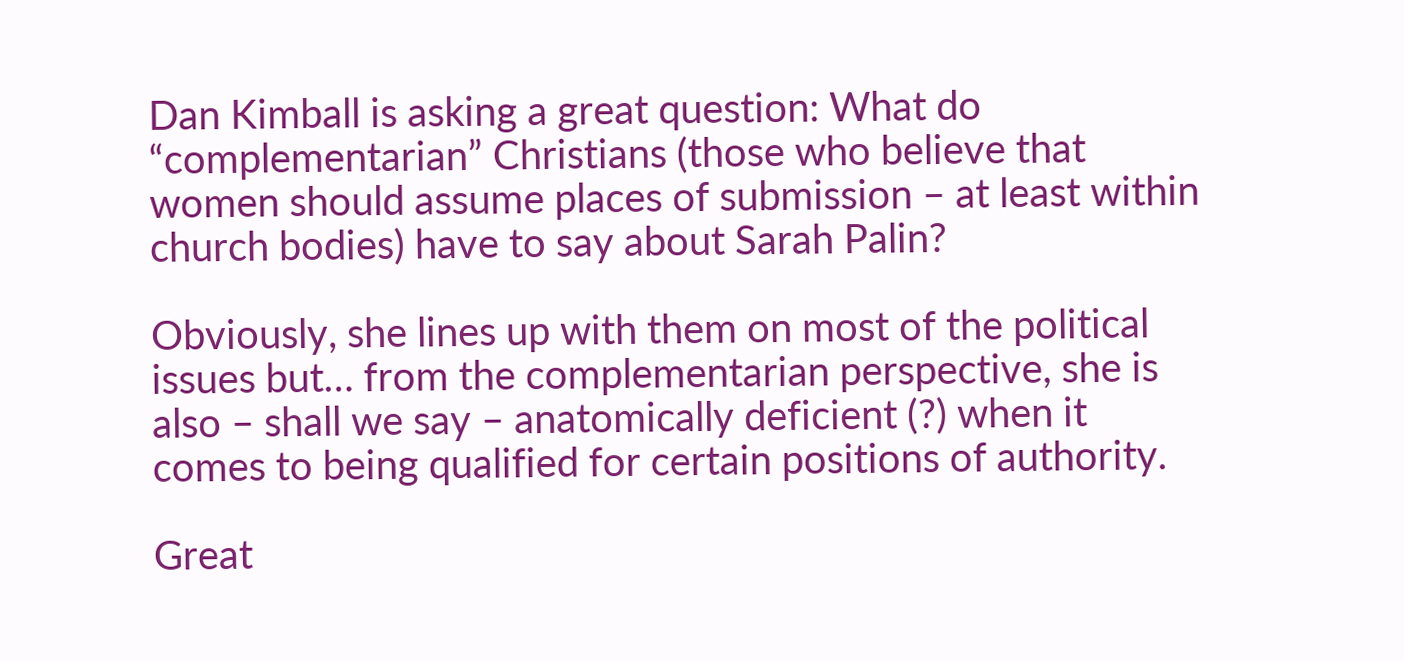Dan Kimball is asking a great question: What do “complementarian” Christians (those who believe that women should assume places of submission – at least within church bodies) have to say about Sarah Palin?

Obviously, she lines up with them on most of the political issues but… from the complementarian perspective, she is also – shall we say – anatomically deficient (?) when it comes to being qualified for certain positions of authority.

Great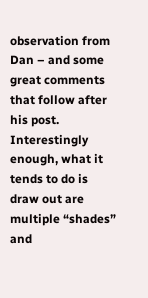observation from Dan – and some great comments that follow after his post. Interestingly enough, what it tends to do is draw out are multiple “shades” and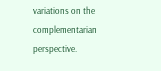variations on the complementarian perspective.